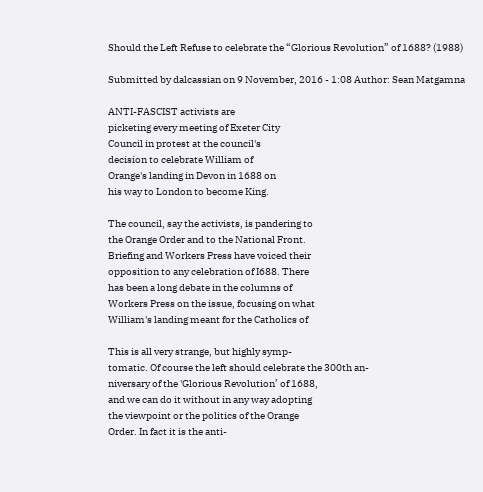Should the Left Refuse to celebrate the “Glorious Revolution” of 1688? (1988)

Submitted by dalcassian on 9 November, 2016 - 1:08 Author: Sean Matgamna

ANTI-FASCIST activists are
picketing every meeting of Exeter City
Council in protest at the council's
decision to celebrate William of
Orange's landing in Devon in 1688 on
his way to London to become King.

The council, say the activists, is pandering to
the Orange Order and to the National Front.
Briefing and Workers Press have voiced their
opposition to any celebration of I688. There
has been a long debate in the columns of
Workers Press on the issue, focusing on what
William's landing meant for the Catholics of

This is all very strange, but highly symp-
tomatic. Of course the left should celebrate the 300th an-
niversary of the 'Glorious Revolution’ of 1688,
and we can do it without in any way adopting
the viewpoint or the politics of the Orange
Order. In fact it is the anti-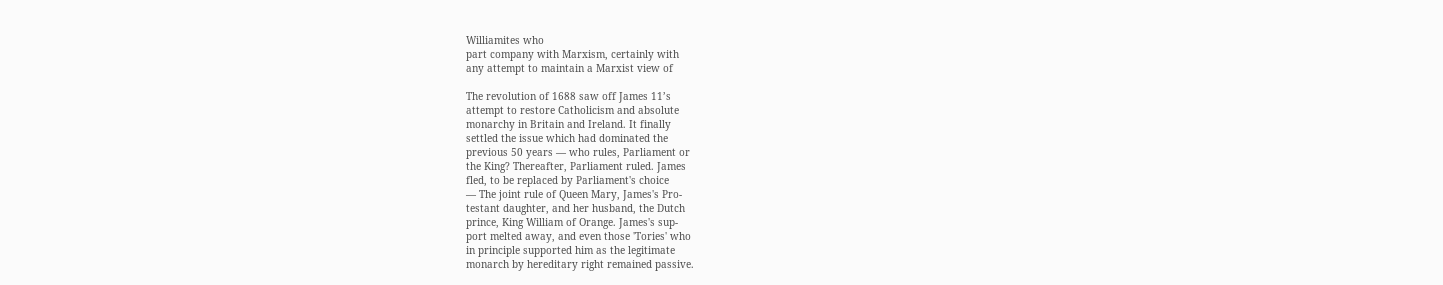Williamites who
part company with Marxism, certainly with
any attempt to maintain a Marxist view of

The revolution of 1688 saw off James 11’s
attempt to restore Catholicism and absolute
monarchy in Britain and Ireland. It finally
settled the issue which had dominated the
previous 50 years — who rules, Parliament or
the King? Thereafter, Parliament ruled. James
fled, to be replaced by Parliament's choice
— The joint rule of Queen Mary, James's Pro-
testant daughter, and her husband, the Dutch
prince, King William of Orange. James's sup-
port melted away, and even those 'Tories' who
in principle supported him as the legitimate
monarch by hereditary right remained passive.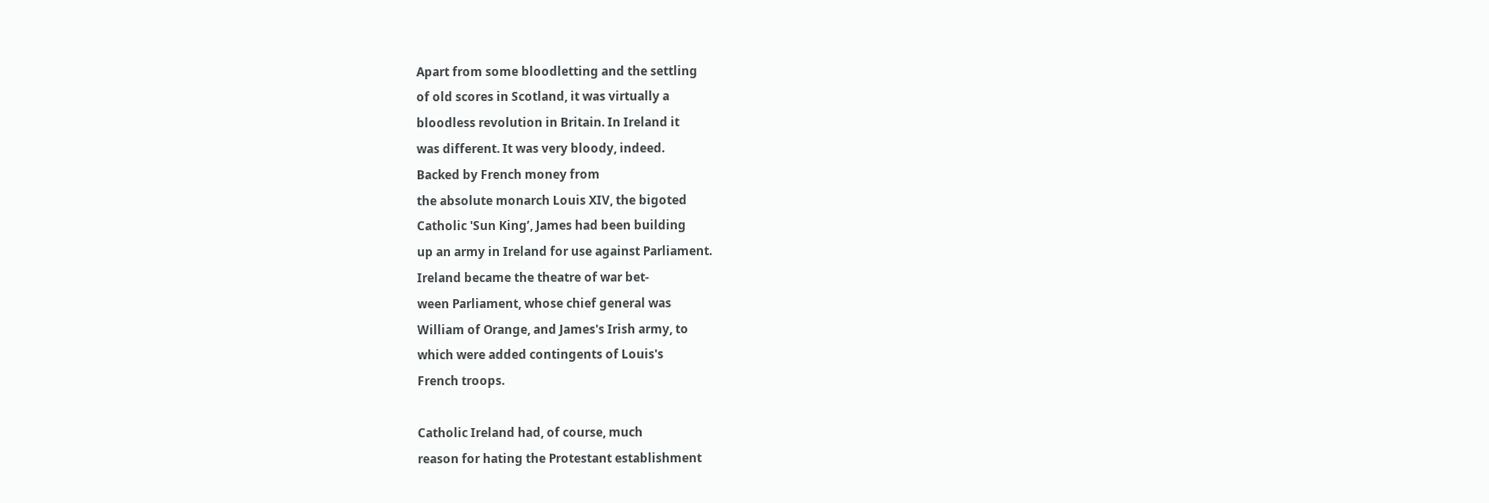Apart from some bloodletting and the settling
of old scores in Scotland, it was virtually a
bloodless revolution in Britain. In Ireland it
was different. It was very bloody, indeed.
Backed by French money from
the absolute monarch Louis XIV, the bigoted
Catholic 'Sun King’, James had been building
up an army in Ireland for use against Parliament.
Ireland became the theatre of war bet-
ween Parliament, whose chief general was
William of Orange, and James's Irish army, to
which were added contingents of Louis's
French troops.

Catholic Ireland had, of course, much
reason for hating the Protestant establishment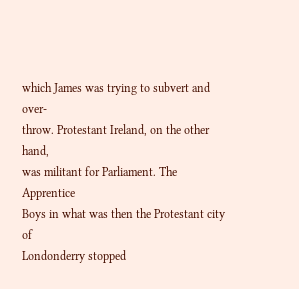which James was trying to subvert and over-
throw. Protestant Ireland, on the other hand,
was militant for Parliament. The Apprentice
Boys in what was then the Protestant city of
Londonderry stopped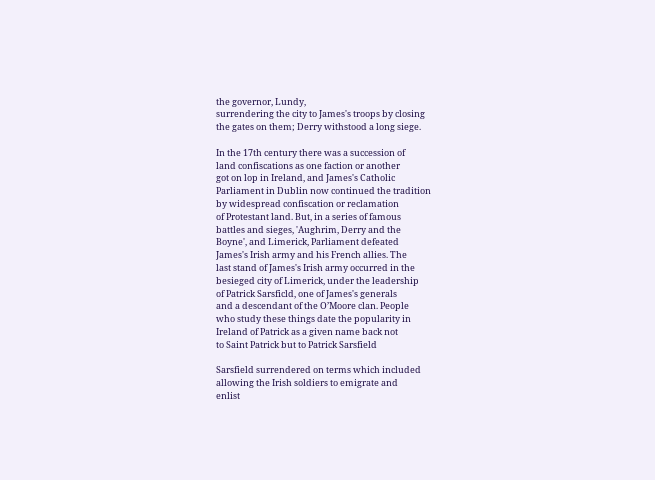the governor, Lundy,
surrendering the city to James's troops by closing
the gates on them; Derry withstood a long siege.

In the 17th century there was a succession of
land confiscations as one faction or another
got on lop in Ireland, and James's Catholic
Parliament in Dublin now continued the tradition
by widespread confiscation or reclamation
of Protestant land. But, in a series of famous
battles and sieges, 'Aughrim, Derry and the
Boyne', and Limerick, Parliament defeated
James's Irish army and his French allies. The
last stand of James's Irish army occurred in the
besieged city of Limerick, under the leadership
of Patrick Sarsficld, one of James's generals
and a descendant of the O’Moore clan. People
who study these things date the popularity in
Ireland of Patrick as a given name back not
to Saint Patrick but to Patrick Sarsfield

Sarsfield surrendered on terms which included
allowing the Irish soldiers to emigrate and
enlist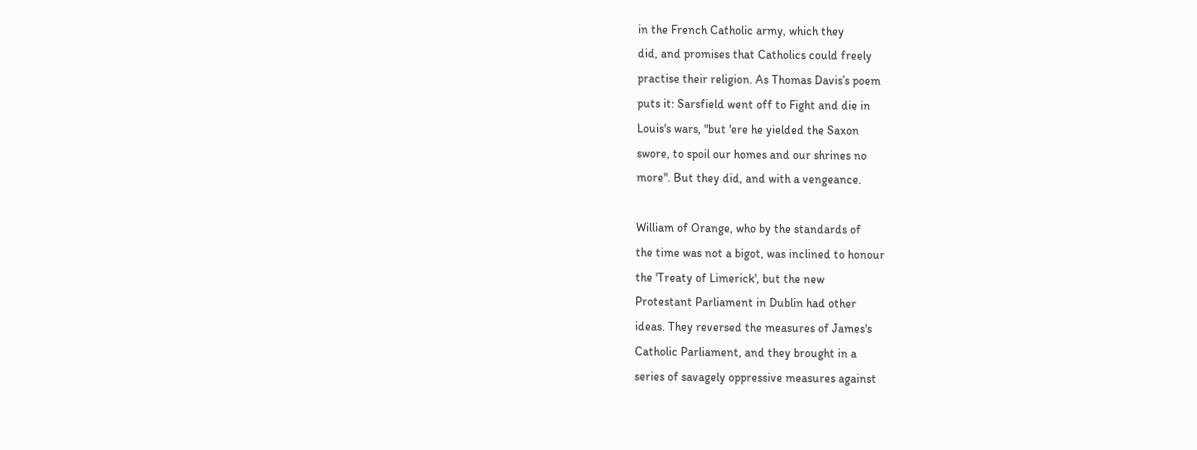in the French Catholic army, which they
did, and promises that Catholics could freely
practise their religion. As Thomas Davis’s poem
puts it: Sarsfield went off to Fight and die in
Louis's wars, "but 'ere he yielded the Saxon
swore, to spoil our homes and our shrines no
more". But they did, and with a vengeance.

William of Orange, who by the standards of
the time was not a bigot, was inclined to honour
the 'Treaty of Limerick', but the new
Protestant Parliament in Dublin had other
ideas. They reversed the measures of James's
Catholic Parliament, and they brought in a
series of savagely oppressive measures against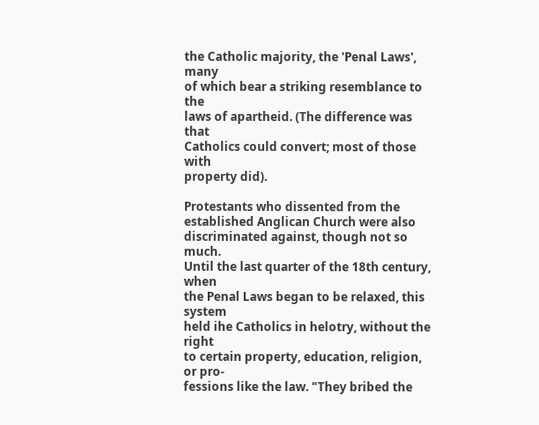the Catholic majority, the 'Penal Laws', many
of which bear a striking resemblance to the
laws of apartheid. (The difference was that
Catholics could convert; most of those with
property did).

Protestants who dissented from the
established Anglican Church were also
discriminated against, though not so much.
Until the last quarter of the 18th century, when
the Penal Laws began to be relaxed, this system
held ihe Catholics in helotry, without the right
to certain property, education, religion, or pro-
fessions like the law. "They bribed the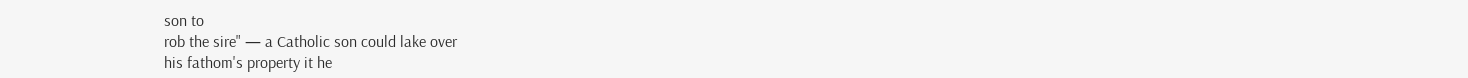son to
rob the sire" — a Catholic son could lake over
his fathom's property it he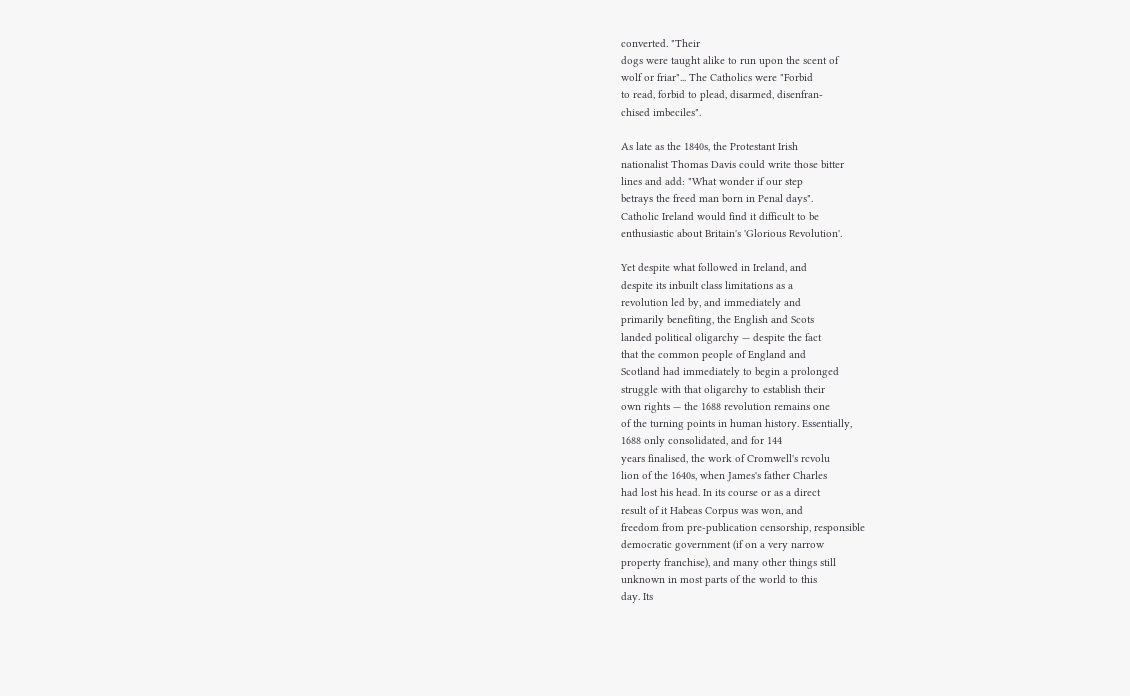converted. "Their
dogs were taught alike to run upon the scent of
wolf or friar"... The Catholics were "Forbid
to read, forbid to plead, disarmed, disenfran-
chised imbeciles".

As late as the 1840s, the Protestant Irish
nationalist Thomas Davis could write those bitter
lines and add: "What wonder if our step
betrays the freed man born in Penal days".
Catholic Ireland would find it difficult to be
enthusiastic about Britain's 'Glorious Revolution'.

Yet despite what followed in Ireland, and
despite its inbuilt class limitations as a
revolution led by, and immediately and
primarily benefiting, the English and Scots
landed political oligarchy — despite the fact
that the common people of England and
Scotland had immediately to begin a prolonged
struggle with that oligarchy to establish their
own rights — the 1688 revolution remains one
of the turning points in human history. Essentially,
1688 only consolidated, and for 144
years finalised, the work of Cromwell's rcvolu
lion of the 1640s, when James's father Charles
had lost his head. In its course or as a direct
result of it Habeas Corpus was won, and
freedom from pre-publication censorship, responsible
democratic government (if on a very narrow
property franchise), and many other things still
unknown in most parts of the world to this
day. Its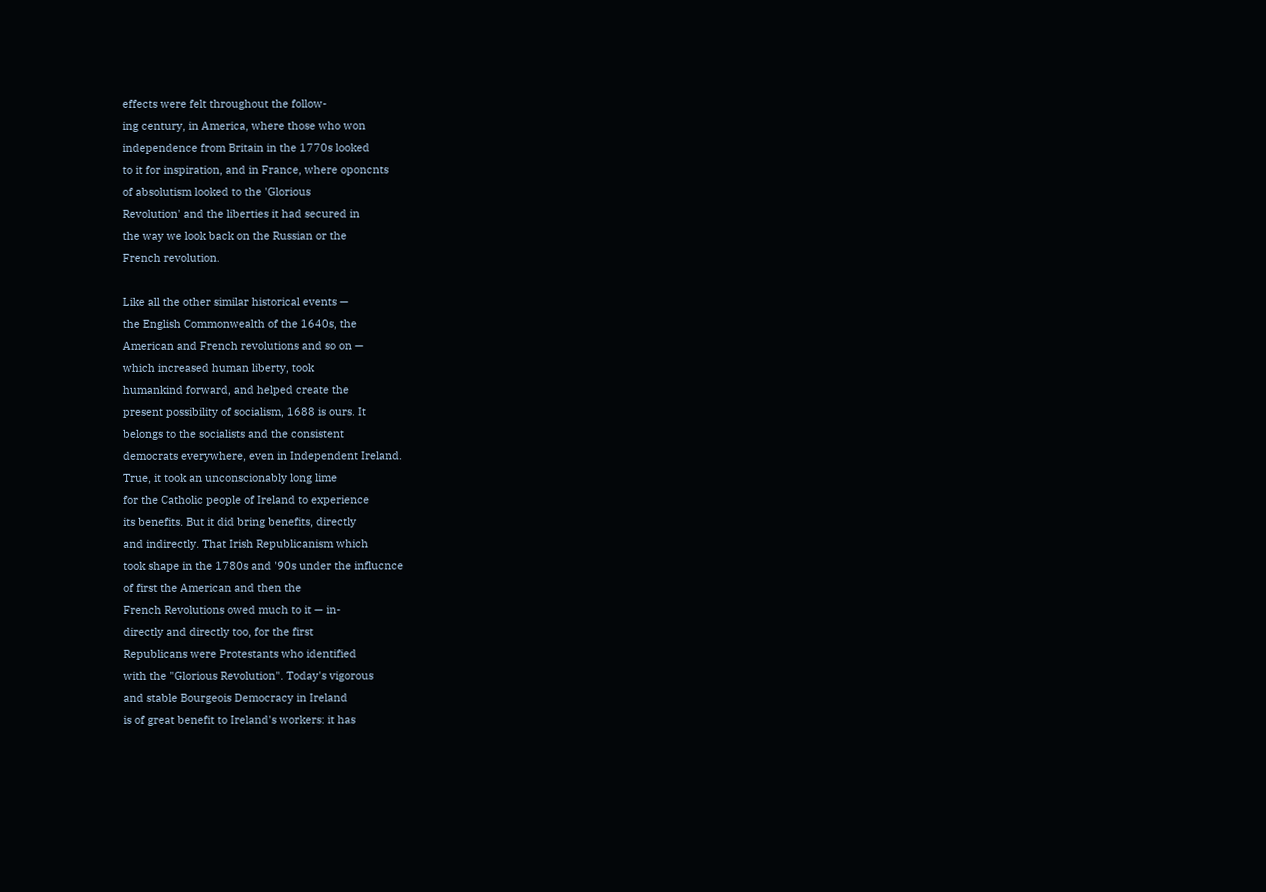effects were felt throughout the follow-
ing century, in America, where those who won
independence from Britain in the 1770s looked
to it for inspiration, and in France, where oponcnts
of absolutism looked to the 'Glorious
Revolution' and the liberties it had secured in
the way we look back on the Russian or the
French revolution.

Like all the other similar historical events —
the English Commonwealth of the 1640s, the
American and French revolutions and so on —
which increased human liberty, took
humankind forward, and helped create the
present possibility of socialism, 1688 is ours. It
belongs to the socialists and the consistent
democrats everywhere, even in Independent Ireland.
True, it took an unconscionably long lime
for the Catholic people of Ireland to experience
its benefits. But it did bring benefits, directly
and indirectly. That Irish Republicanism which
took shape in the 1780s and '90s under the influcnce
of first the American and then the
French Revolutions owed much to it — in-
directly and directly too, for the first
Republicans were Protestants who identified
with the "Glorious Revolution". Today's vigorous
and stable Bourgeois Democracy in Ireland
is of great benefit to Ireland's workers: it has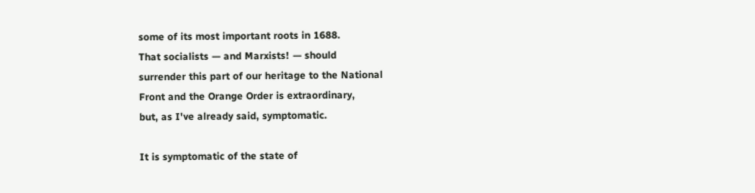some of its most important roots in 1688.
That socialists — and Marxists! — should
surrender this part of our heritage to the National
Front and the Orange Order is extraordinary,
but, as I've already said, symptomatic.

It is symptomatic of the state of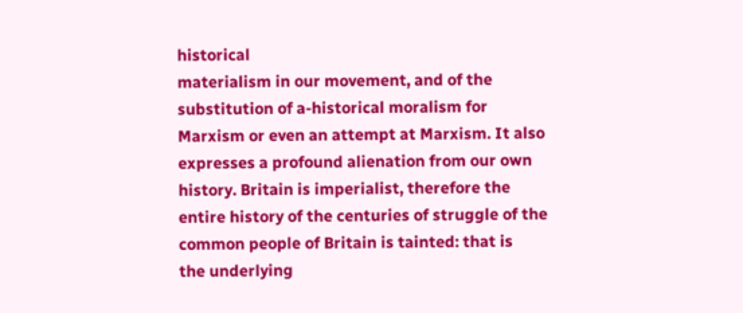historical
materialism in our movement, and of the
substitution of a-historical moralism for
Marxism or even an attempt at Marxism. It also
expresses a profound alienation from our own
history. Britain is imperialist, therefore the
entire history of the centuries of struggle of the
common people of Britain is tainted: that is
the underlying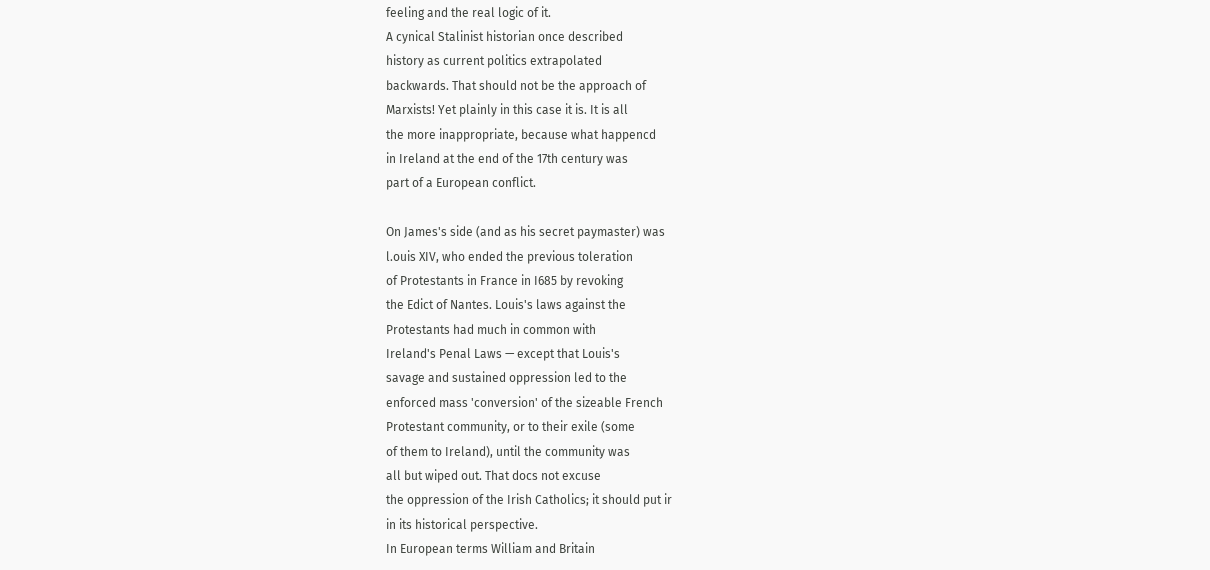feeling and the real logic of it.
A cynical Stalinist historian once described
history as current politics extrapolated
backwards. That should not be the approach of
Marxists! Yet plainly in this case it is. It is all
the more inappropriate, because what happencd
in Ireland at the end of the 17th century was
part of a European conflict.

On James's side (and as his secret paymaster) was
l.ouis XIV, who ended the previous toleration
of Protestants in France in I685 by revoking
the Edict of Nantes. Louis's laws against the
Protestants had much in common with
Ireland's Penal Laws — except that Louis's
savage and sustained oppression led to the
enforced mass 'conversion' of the sizeable French
Protestant community, or to their exile (some
of them to Ireland), until the community was
all but wiped out. That docs not excuse
the oppression of the Irish Catholics; it should put ir
in its historical perspective.
In European terms William and Britain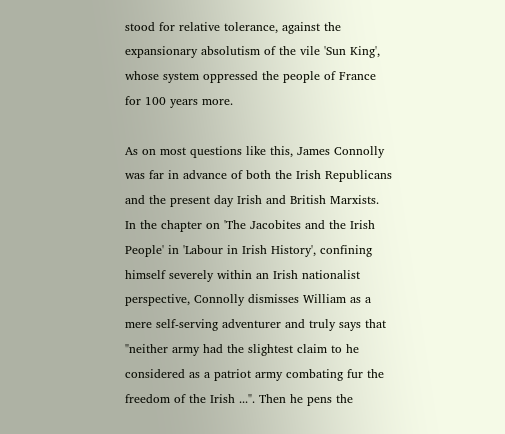stood for relative tolerance, against the
expansionary absolutism of the vile 'Sun King',
whose system oppressed the people of France
for 100 years more.

As on most questions like this, James Connolly
was far in advance of both the Irish Republicans
and the present day Irish and British Marxists.
In the chapter on 'The Jacobites and the Irish
People' in 'Labour in Irish History', confining
himself severely within an Irish nationalist
perspective, Connolly dismisses William as a
mere self-serving adventurer and truly says that
"neither army had the slightest claim to he
considered as a patriot army combating fur the
freedom of the Irish ...". Then he pens the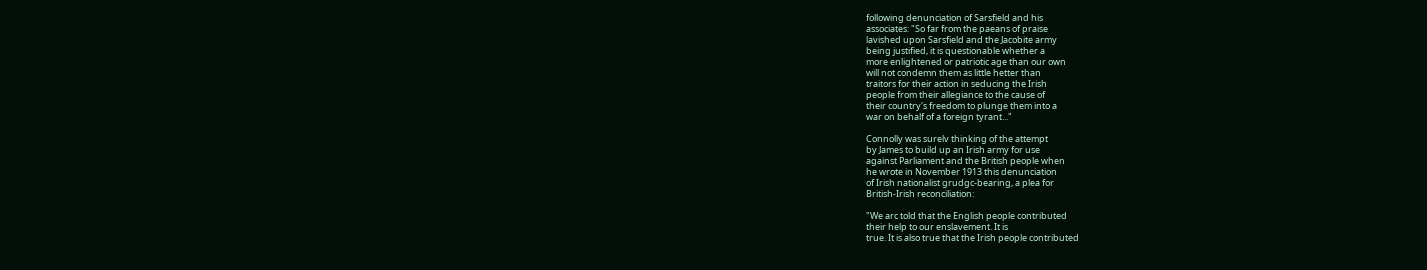following denunciation of Sarsfield and his
associates: "So far from the paeans of praise
lavished upon Sarsfield and the Jacobite army
being justified, it is questionable whether a
more enlightened or patriotic age than our own
will not condemn them as little hetter than
traitors for their action in seducing the Irish
people from their allegiance to the cause of
their country's freedom to plunge them into a
war on behalf of a foreign tyrant..."

Connolly was surelv thinking of the attempt
by James to build up an Irish army for use
against Parliament and the British people when
he wrote in November 1913 this denunciation
of Irish nationalist grudgc-bearing, a plea for
British-Irish reconciliation:

"We arc told that the English people contributed
their help to our enslavement. It is
true. It is also true that the Irish people contributed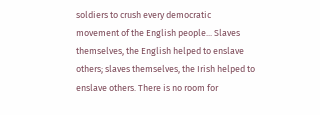soldiers to crush every democratic
movement of the English people... Slaves
themselves, the English helped to enslave
others; slaves themselves, the Irish helped to
enslave others. There is no room for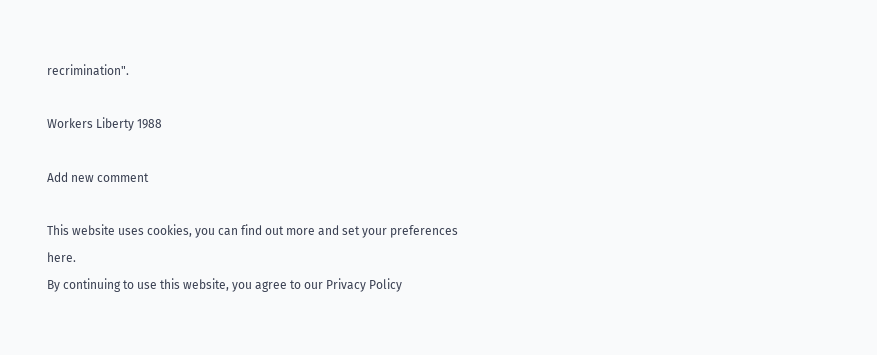recrimination".

Workers Liberty 1988

Add new comment

This website uses cookies, you can find out more and set your preferences here.
By continuing to use this website, you agree to our Privacy Policy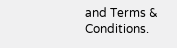and Terms & Conditions.